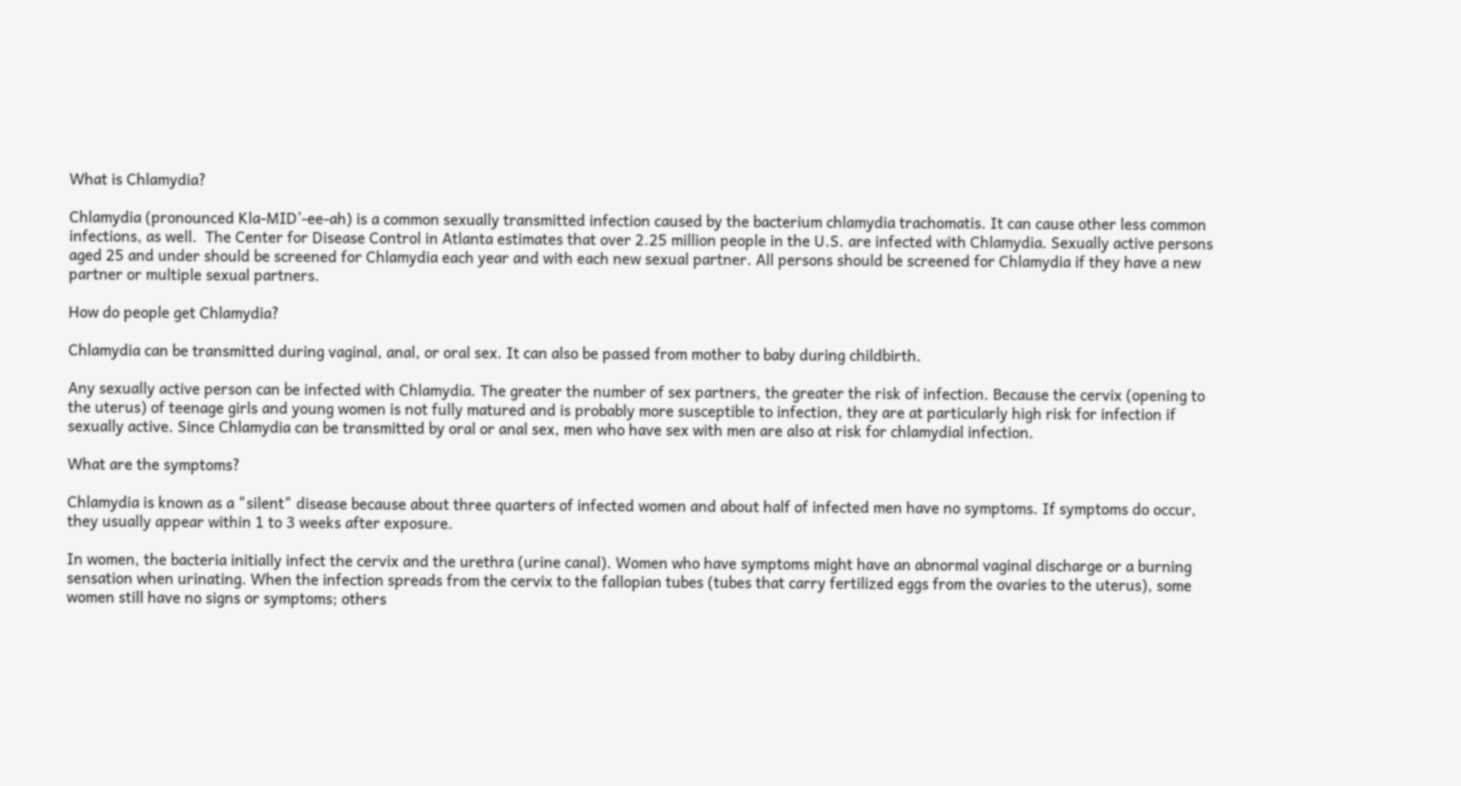What is Chlamydia?

Chlamydia (pronounced Kla-MID’-ee-ah) is a common sexually transmitted infection caused by the bacterium chlamydia trachomatis. It can cause other less common infections, as well.  The Center for Disease Control in Atlanta estimates that over 2.25 million people in the U.S. are infected with Chlamydia. Sexually active persons aged 25 and under should be screened for Chlamydia each year and with each new sexual partner. All persons should be screened for Chlamydia if they have a new partner or multiple sexual partners.

How do people get Chlamydia?

Chlamydia can be transmitted during vaginal, anal, or oral sex. It can also be passed from mother to baby during childbirth.

Any sexually active person can be infected with Chlamydia. The greater the number of sex partners, the greater the risk of infection. Because the cervix (opening to the uterus) of teenage girls and young women is not fully matured and is probably more susceptible to infection, they are at particularly high risk for infection if sexually active. Since Chlamydia can be transmitted by oral or anal sex, men who have sex with men are also at risk for chlamydial infection.

What are the symptoms?

Chlamydia is known as a "silent" disease because about three quarters of infected women and about half of infected men have no symptoms. If symptoms do occur, they usually appear within 1 to 3 weeks after exposure.

In women, the bacteria initially infect the cervix and the urethra (urine canal). Women who have symptoms might have an abnormal vaginal discharge or a burning sensation when urinating. When the infection spreads from the cervix to the fallopian tubes (tubes that carry fertilized eggs from the ovaries to the uterus), some women still have no signs or symptoms; others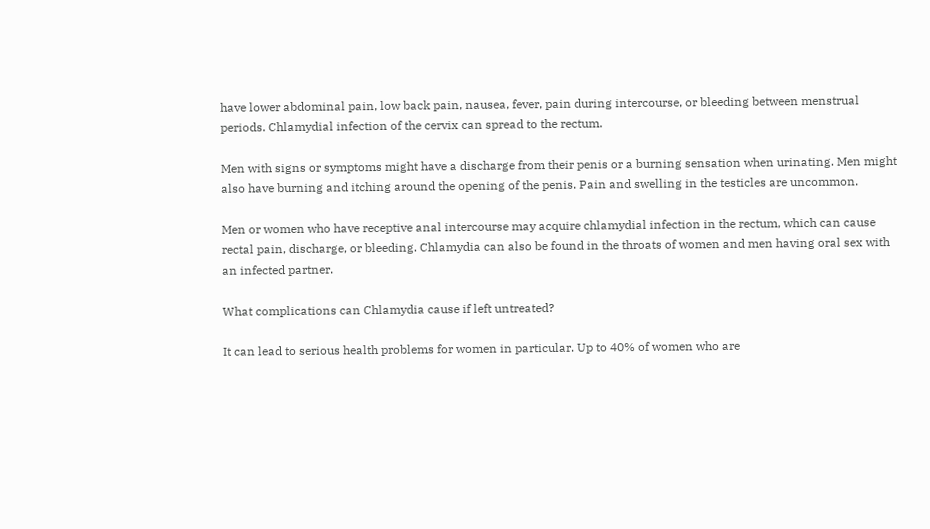have lower abdominal pain, low back pain, nausea, fever, pain during intercourse, or bleeding between menstrual periods. Chlamydial infection of the cervix can spread to the rectum.

Men with signs or symptoms might have a discharge from their penis or a burning sensation when urinating. Men might also have burning and itching around the opening of the penis. Pain and swelling in the testicles are uncommon.

Men or women who have receptive anal intercourse may acquire chlamydial infection in the rectum, which can cause rectal pain, discharge, or bleeding. Chlamydia can also be found in the throats of women and men having oral sex with an infected partner.

What complications can Chlamydia cause if left untreated?

It can lead to serious health problems for women in particular. Up to 40% of women who are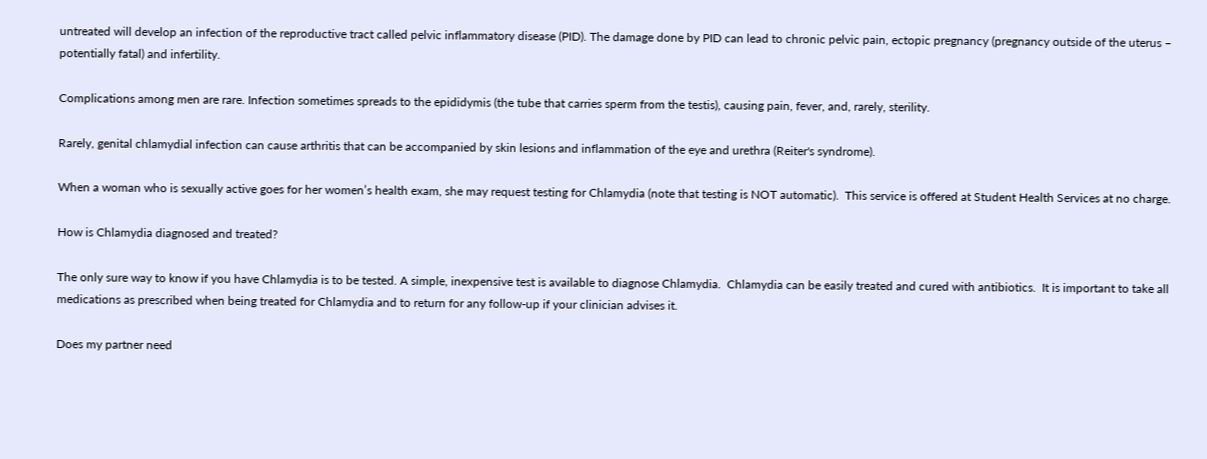untreated will develop an infection of the reproductive tract called pelvic inflammatory disease (PID). The damage done by PID can lead to chronic pelvic pain, ectopic pregnancy (pregnancy outside of the uterus – potentially fatal) and infertility.

Complications among men are rare. Infection sometimes spreads to the epididymis (the tube that carries sperm from the testis), causing pain, fever, and, rarely, sterility.

Rarely, genital chlamydial infection can cause arthritis that can be accompanied by skin lesions and inflammation of the eye and urethra (Reiter's syndrome).

When a woman who is sexually active goes for her women’s health exam, she may request testing for Chlamydia (note that testing is NOT automatic).  This service is offered at Student Health Services at no charge.

How is Chlamydia diagnosed and treated?

The only sure way to know if you have Chlamydia is to be tested. A simple, inexpensive test is available to diagnose Chlamydia.  Chlamydia can be easily treated and cured with antibiotics.  It is important to take all medications as prescribed when being treated for Chlamydia and to return for any follow-up if your clinician advises it.

Does my partner need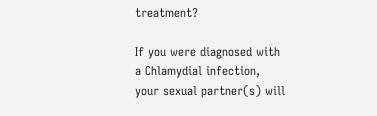treatment?

If you were diagnosed with a Chlamydial infection, your sexual partner(s) will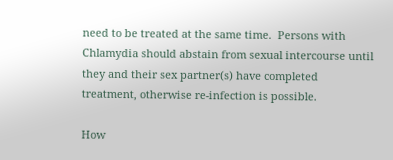need to be treated at the same time.  Persons with Chlamydia should abstain from sexual intercourse until they and their sex partner(s) have completed treatment, otherwise re-infection is possible.

How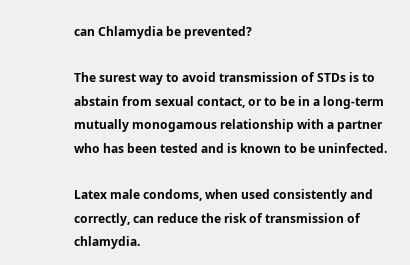can Chlamydia be prevented?

The surest way to avoid transmission of STDs is to abstain from sexual contact, or to be in a long-term mutually monogamous relationship with a partner who has been tested and is known to be uninfected.

Latex male condoms, when used consistently and correctly, can reduce the risk of transmission of chlamydia.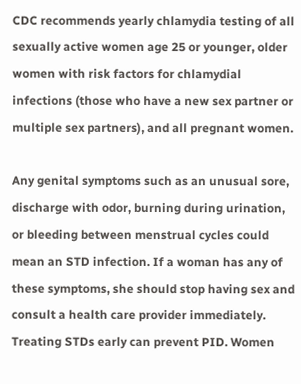CDC recommends yearly chlamydia testing of all sexually active women age 25 or younger, older women with risk factors for chlamydial infections (those who have a new sex partner or multiple sex partners), and all pregnant women.

Any genital symptoms such as an unusual sore, discharge with odor, burning during urination, or bleeding between menstrual cycles could mean an STD infection. If a woman has any of these symptoms, she should stop having sex and consult a health care provider immediately. Treating STDs early can prevent PID. Women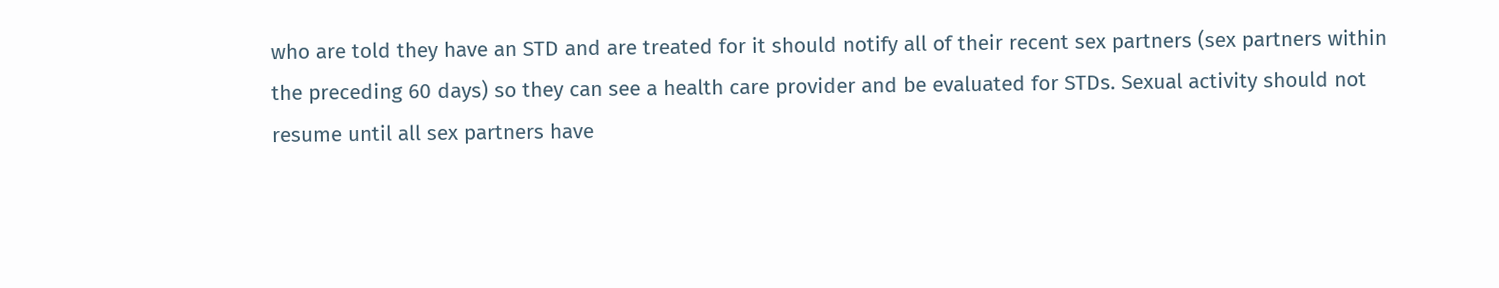who are told they have an STD and are treated for it should notify all of their recent sex partners (sex partners within the preceding 60 days) so they can see a health care provider and be evaluated for STDs. Sexual activity should not resume until all sex partners have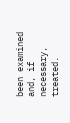been examined and, if necessary, treated.